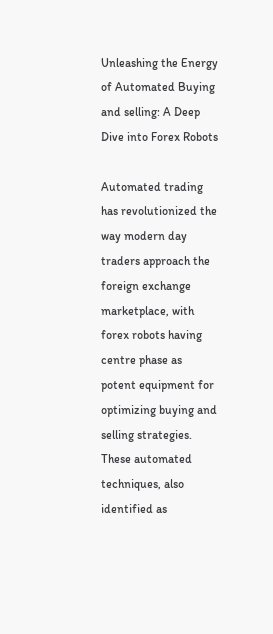Unleashing the Energy of Automated Buying and selling: A Deep Dive into Forex Robots

Automated trading has revolutionized the way modern day traders approach the foreign exchange marketplace, with forex robots having centre phase as potent equipment for optimizing buying and selling strategies. These automated techniques, also identified as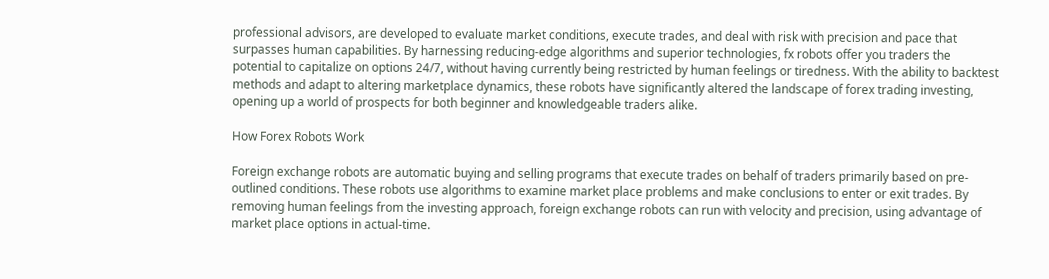professional advisors, are developed to evaluate market conditions, execute trades, and deal with risk with precision and pace that surpasses human capabilities. By harnessing reducing-edge algorithms and superior technologies, fx robots offer you traders the potential to capitalize on options 24/7, without having currently being restricted by human feelings or tiredness. With the ability to backtest methods and adapt to altering marketplace dynamics, these robots have significantly altered the landscape of forex trading investing, opening up a world of prospects for both beginner and knowledgeable traders alike.

How Forex Robots Work

Foreign exchange robots are automatic buying and selling programs that execute trades on behalf of traders primarily based on pre-outlined conditions. These robots use algorithms to examine market place problems and make conclusions to enter or exit trades. By removing human feelings from the investing approach, foreign exchange robots can run with velocity and precision, using advantage of market place options in actual-time.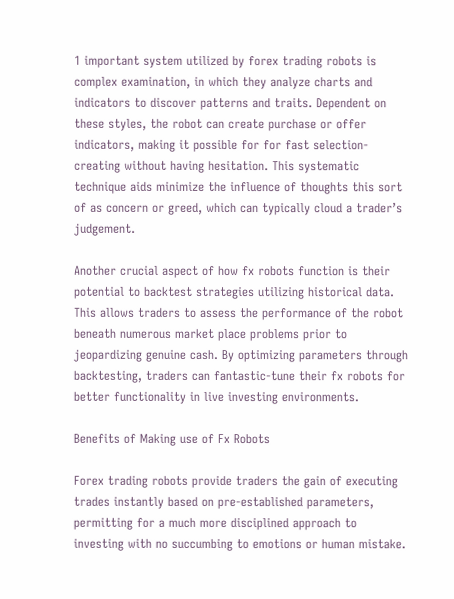1 important system utilized by forex trading robots is complex examination, in which they analyze charts and indicators to discover patterns and traits. Dependent on these styles, the robot can create purchase or offer indicators, making it possible for for fast selection-creating without having hesitation. This systematic technique aids minimize the influence of thoughts this sort of as concern or greed, which can typically cloud a trader’s judgement.

Another crucial aspect of how fx robots function is their potential to backtest strategies utilizing historical data. This allows traders to assess the performance of the robot beneath numerous market place problems prior to jeopardizing genuine cash. By optimizing parameters through backtesting, traders can fantastic-tune their fx robots for better functionality in live investing environments.

Benefits of Making use of Fx Robots

Forex trading robots provide traders the gain of executing trades instantly based on pre-established parameters, permitting for a much more disciplined approach to investing with no succumbing to emotions or human mistake.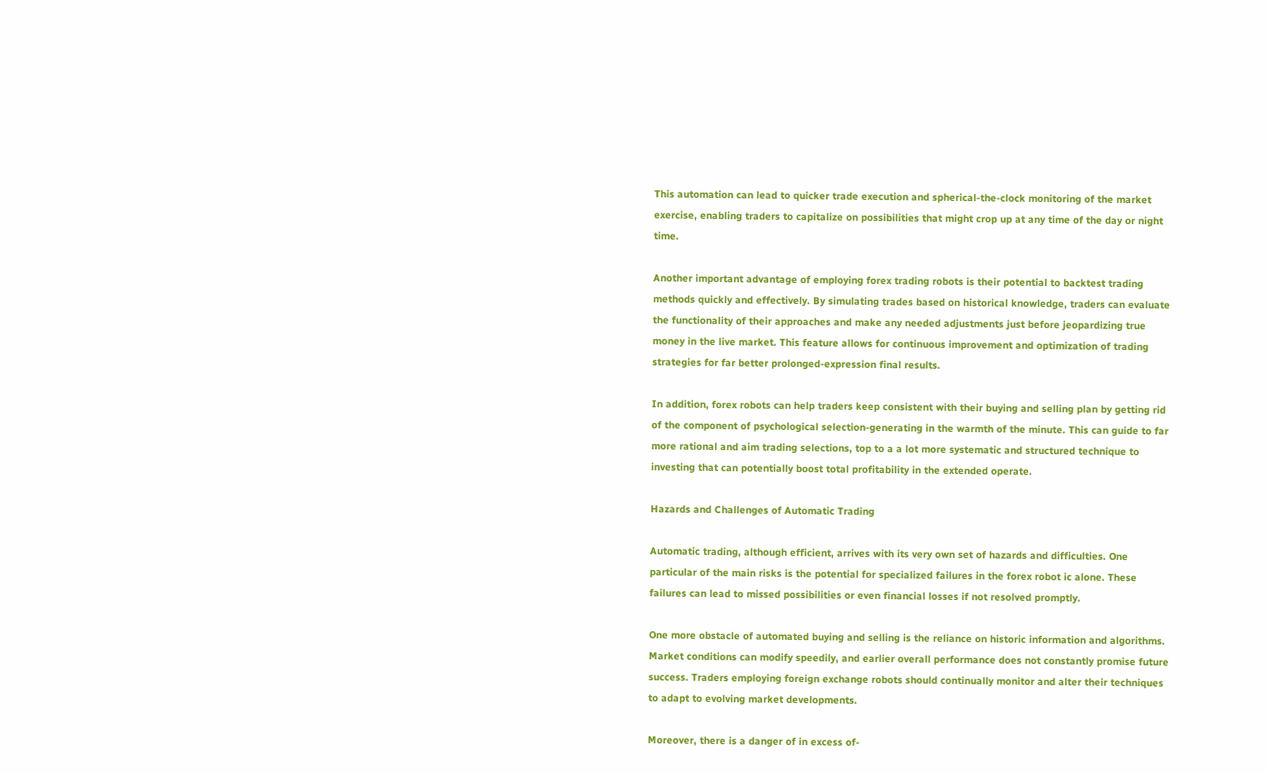This automation can lead to quicker trade execution and spherical-the-clock monitoring of the market exercise, enabling traders to capitalize on possibilities that might crop up at any time of the day or night time.

Another important advantage of employing forex trading robots is their potential to backtest trading methods quickly and effectively. By simulating trades based on historical knowledge, traders can evaluate the functionality of their approaches and make any needed adjustments just before jeopardizing true money in the live market. This feature allows for continuous improvement and optimization of trading strategies for far better prolonged-expression final results.

In addition, forex robots can help traders keep consistent with their buying and selling plan by getting rid of the component of psychological selection-generating in the warmth of the minute. This can guide to far more rational and aim trading selections, top to a a lot more systematic and structured technique to investing that can potentially boost total profitability in the extended operate.

Hazards and Challenges of Automatic Trading

Automatic trading, although efficient, arrives with its very own set of hazards and difficulties. One particular of the main risks is the potential for specialized failures in the forex robot ic alone. These failures can lead to missed possibilities or even financial losses if not resolved promptly.

One more obstacle of automated buying and selling is the reliance on historic information and algorithms. Market conditions can modify speedily, and earlier overall performance does not constantly promise future success. Traders employing foreign exchange robots should continually monitor and alter their techniques to adapt to evolving market developments.

Moreover, there is a danger of in excess of-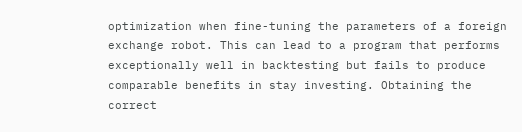optimization when fine-tuning the parameters of a foreign exchange robot. This can lead to a program that performs exceptionally well in backtesting but fails to produce comparable benefits in stay investing. Obtaining the correct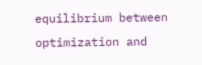equilibrium between optimization and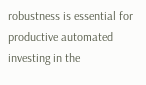robustness is essential for productive automated investing in the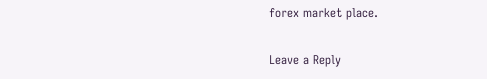forex market place.

Leave a Reply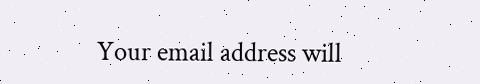Your email address will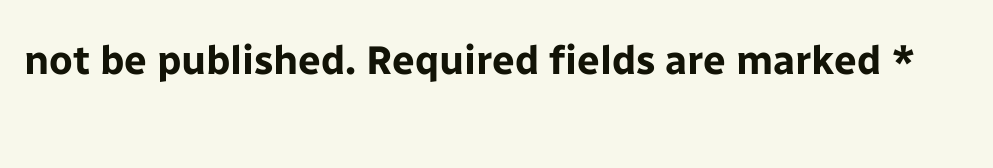not be published. Required fields are marked *